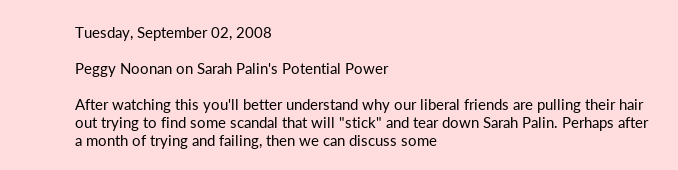Tuesday, September 02, 2008

Peggy Noonan on Sarah Palin's Potential Power

After watching this you'll better understand why our liberal friends are pulling their hair out trying to find some scandal that will "stick" and tear down Sarah Palin. Perhaps after a month of trying and failing, then we can discuss some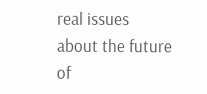real issues about the future of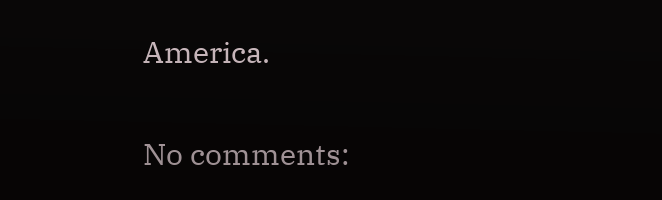America.

No comments: